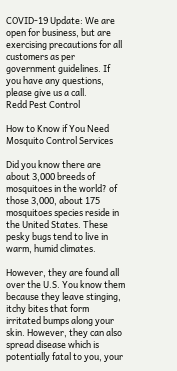COVID-19 Update: We are open for business, but are exercising precautions for all customers as per government guidelines. If you have any questions, please give us a call.
Redd Pest Control

How to Know if You Need Mosquito Control Services

Did you know there are about 3,000 breeds of mosquitoes in the world? of those 3,000, about 175 mosquitoes species reside in the United States. These pesky bugs tend to live in warm, humid climates.

However, they are found all over the U.S. You know them because they leave stinging, itchy bites that form irritated bumps along your skin. However, they can also spread disease which is potentially fatal to you, your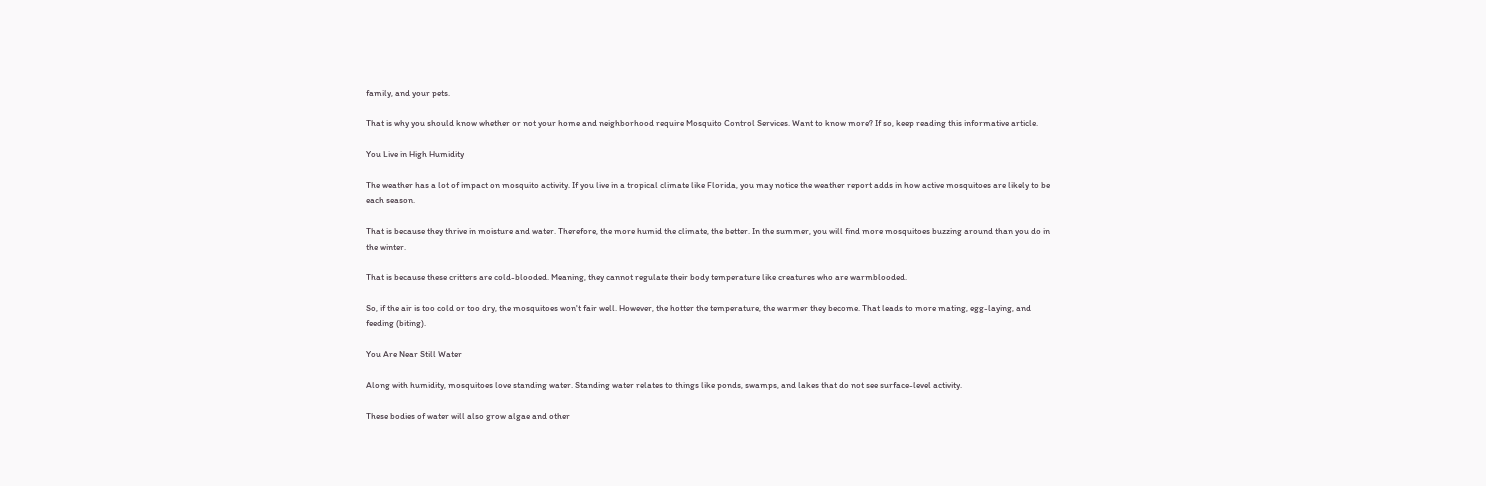family, and your pets.

That is why you should know whether or not your home and neighborhood require Mosquito Control Services. Want to know more? If so, keep reading this informative article.

You Live in High Humidity

The weather has a lot of impact on mosquito activity. If you live in a tropical climate like Florida, you may notice the weather report adds in how active mosquitoes are likely to be each season.

That is because they thrive in moisture and water. Therefore, the more humid the climate, the better. In the summer, you will find more mosquitoes buzzing around than you do in the winter.

That is because these critters are cold-blooded. Meaning, they cannot regulate their body temperature like creatures who are warmblooded.

So, if the air is too cold or too dry, the mosquitoes won't fair well. However, the hotter the temperature, the warmer they become. That leads to more mating, egg-laying, and feeding (biting).

You Are Near Still Water

Along with humidity, mosquitoes love standing water. Standing water relates to things like ponds, swamps, and lakes that do not see surface-level activity.

These bodies of water will also grow algae and other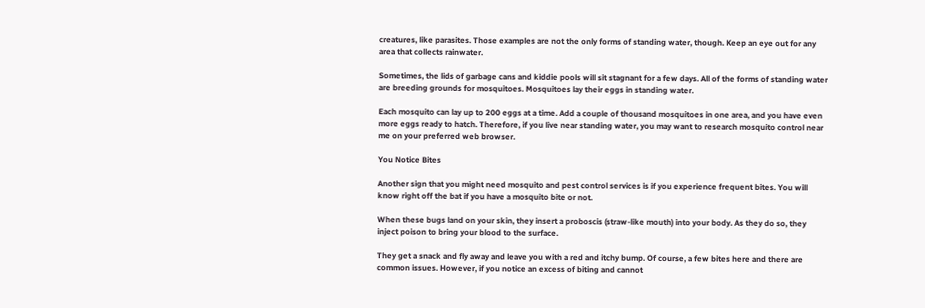creatures, like parasites. Those examples are not the only forms of standing water, though. Keep an eye out for any area that collects rainwater.

Sometimes, the lids of garbage cans and kiddie pools will sit stagnant for a few days. All of the forms of standing water are breeding grounds for mosquitoes. Mosquitoes lay their eggs in standing water.

Each mosquito can lay up to 200 eggs at a time. Add a couple of thousand mosquitoes in one area, and you have even more eggs ready to hatch. Therefore, if you live near standing water, you may want to research mosquito control near me on your preferred web browser.

You Notice Bites

Another sign that you might need mosquito and pest control services is if you experience frequent bites. You will know right off the bat if you have a mosquito bite or not.

When these bugs land on your skin, they insert a proboscis (straw-like mouth) into your body. As they do so, they inject poison to bring your blood to the surface.

They get a snack and fly away and leave you with a red and itchy bump. Of course, a few bites here and there are common issues. However, if you notice an excess of biting and cannot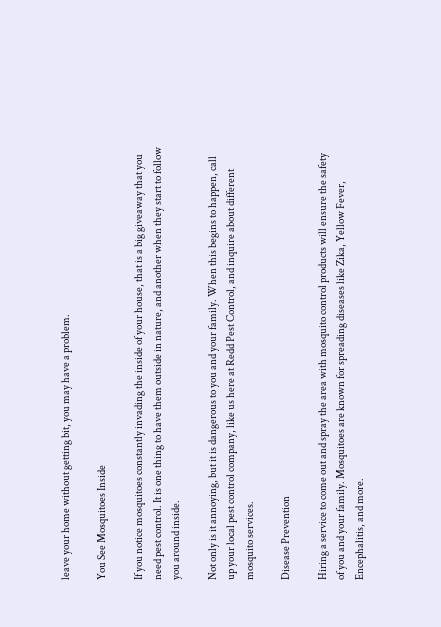leave your home without getting bit, you may have a problem.

You See Mosquitoes Inside

If you notice mosquitoes constantly invading the inside of your house, that is a big giveaway that you need pest control. It is one thing to have them outside in nature, and another when they start to follow you around inside.

Not only is it annoying, but it is dangerous to you and your family. When this begins to happen, call up your local pest control company, like us here at Redd Pest Control, and inquire about different mosquito services.

Disease Prevention

Hiring a service to come out and spray the area with mosquito control products will ensure the safety of you and your family. Mosquitoes are known for spreading diseases like Zika, Yellow Fever, Encephalitis, and more.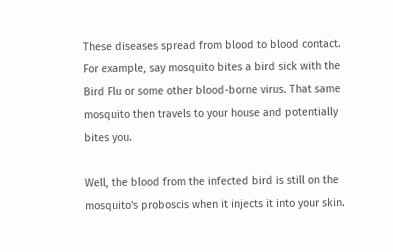These diseases spread from blood to blood contact. For example, say mosquito bites a bird sick with the Bird Flu or some other blood-borne virus. That same mosquito then travels to your house and potentially bites you.

Well, the blood from the infected bird is still on the mosquito's proboscis when it injects it into your skin.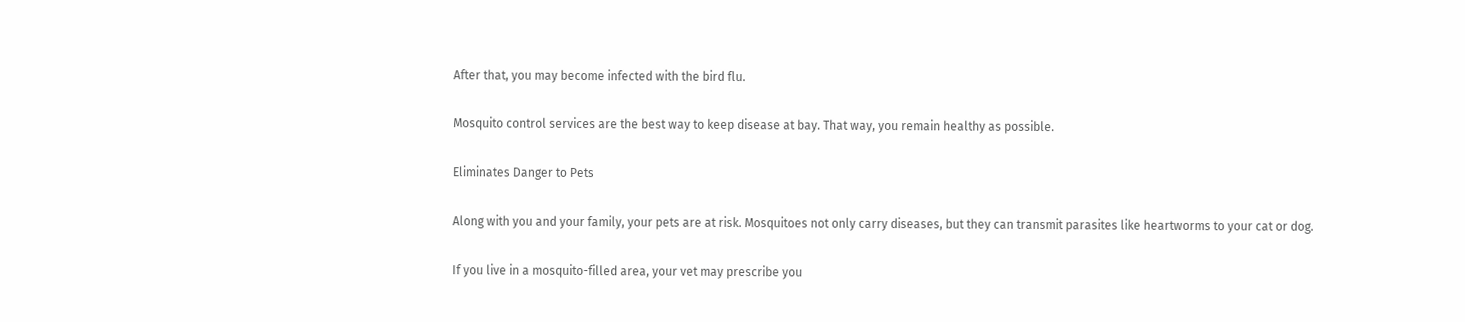After that, you may become infected with the bird flu.

Mosquito control services are the best way to keep disease at bay. That way, you remain healthy as possible.

Eliminates Danger to Pets

Along with you and your family, your pets are at risk. Mosquitoes not only carry diseases, but they can transmit parasites like heartworms to your cat or dog.

If you live in a mosquito-filled area, your vet may prescribe you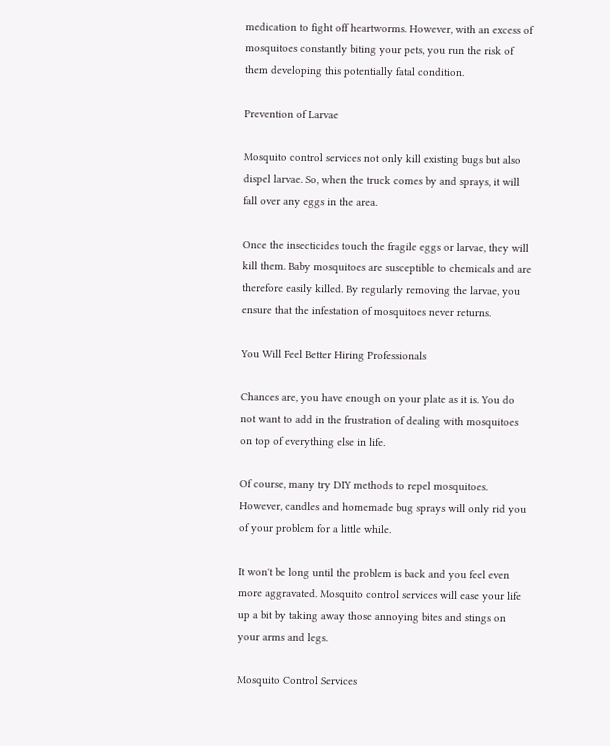medication to fight off heartworms. However, with an excess of mosquitoes constantly biting your pets, you run the risk of them developing this potentially fatal condition.

Prevention of Larvae

Mosquito control services not only kill existing bugs but also dispel larvae. So, when the truck comes by and sprays, it will fall over any eggs in the area.

Once the insecticides touch the fragile eggs or larvae, they will kill them. Baby mosquitoes are susceptible to chemicals and are therefore easily killed. By regularly removing the larvae, you ensure that the infestation of mosquitoes never returns.

You Will Feel Better Hiring Professionals

Chances are, you have enough on your plate as it is. You do not want to add in the frustration of dealing with mosquitoes on top of everything else in life.

Of course, many try DIY methods to repel mosquitoes. However, candles and homemade bug sprays will only rid you of your problem for a little while.

It won't be long until the problem is back and you feel even more aggravated. Mosquito control services will ease your life up a bit by taking away those annoying bites and stings on your arms and legs.

Mosquito Control Services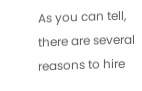As you can tell, there are several reasons to hire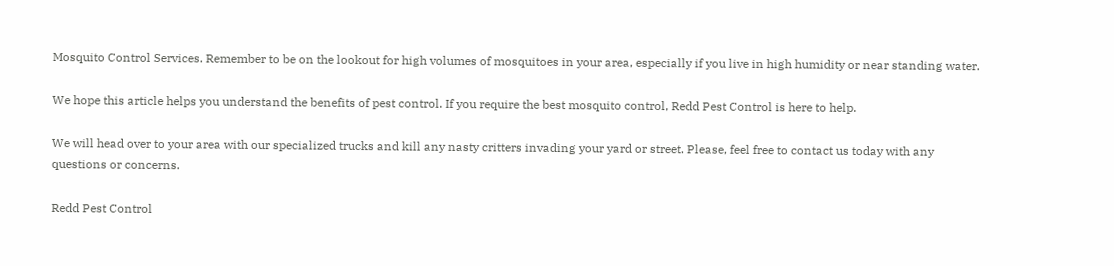Mosquito Control Services. Remember to be on the lookout for high volumes of mosquitoes in your area, especially if you live in high humidity or near standing water.

We hope this article helps you understand the benefits of pest control. If you require the best mosquito control, Redd Pest Control is here to help.

We will head over to your area with our specialized trucks and kill any nasty critters invading your yard or street. Please, feel free to contact us today with any questions or concerns.

Redd Pest Control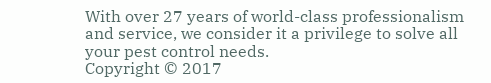With over 27 years of world-class professionalism and service, we consider it a privilege to solve all your pest control needs.
Copyright © 2017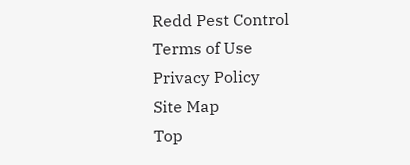Redd Pest Control
Terms of Use
Privacy Policy
Site Map
Top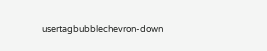usertagbubblechevron-down